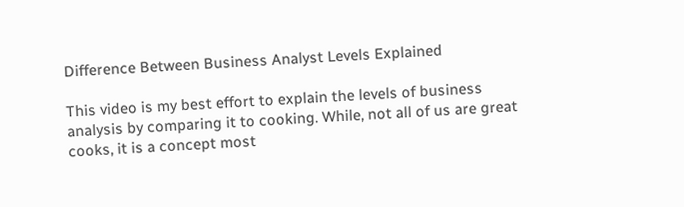Difference Between Business Analyst Levels Explained

This video is my best effort to explain the levels of business analysis by comparing it to cooking. While, not all of us are great cooks, it is a concept most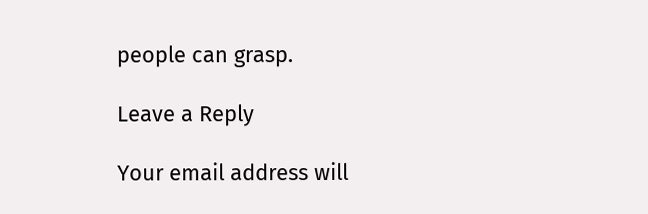people can grasp.

Leave a Reply

Your email address will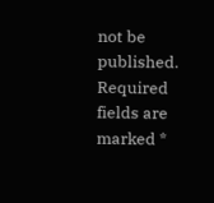not be published. Required fields are marked *